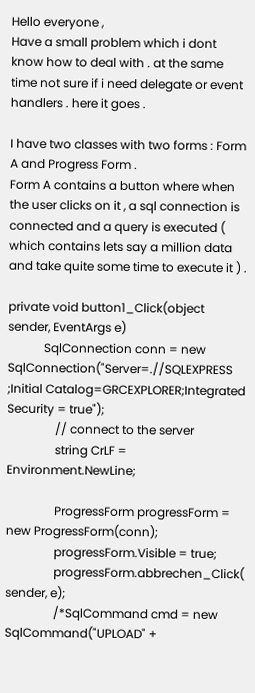Hello everyone ,
Have a small problem which i dont know how to deal with . at the same time not sure if i need delegate or event handlers . here it goes .

I have two classes with two forms : Form A and Progress Form .
Form A contains a button where when the user clicks on it , a sql connection is connected and a query is executed ( which contains lets say a million data and take quite some time to execute it ) .

private void button1_Click(object sender, EventArgs e)
            SqlConnection conn = new SqlConnection("Server=.//SQLEXPRESS ;Initial Catalog=GRCEXPLORER;Integrated Security = true");
                // connect to the server
                string CrLF = Environment.NewLine;

                ProgressForm progressForm = new ProgressForm(conn);
                progressForm.Visible = true;
                progressForm.abbrechen_Click( sender, e);
                /*SqlCommand cmd = new SqlCommand("UPLOAD" +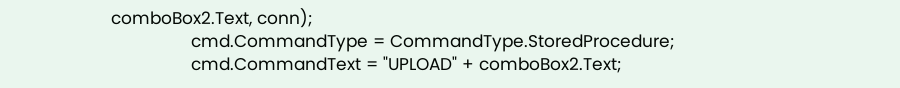comboBox2.Text, conn);
                cmd.CommandType = CommandType.StoredProcedure;
                cmd.CommandText = "UPLOAD" + comboBox2.Text;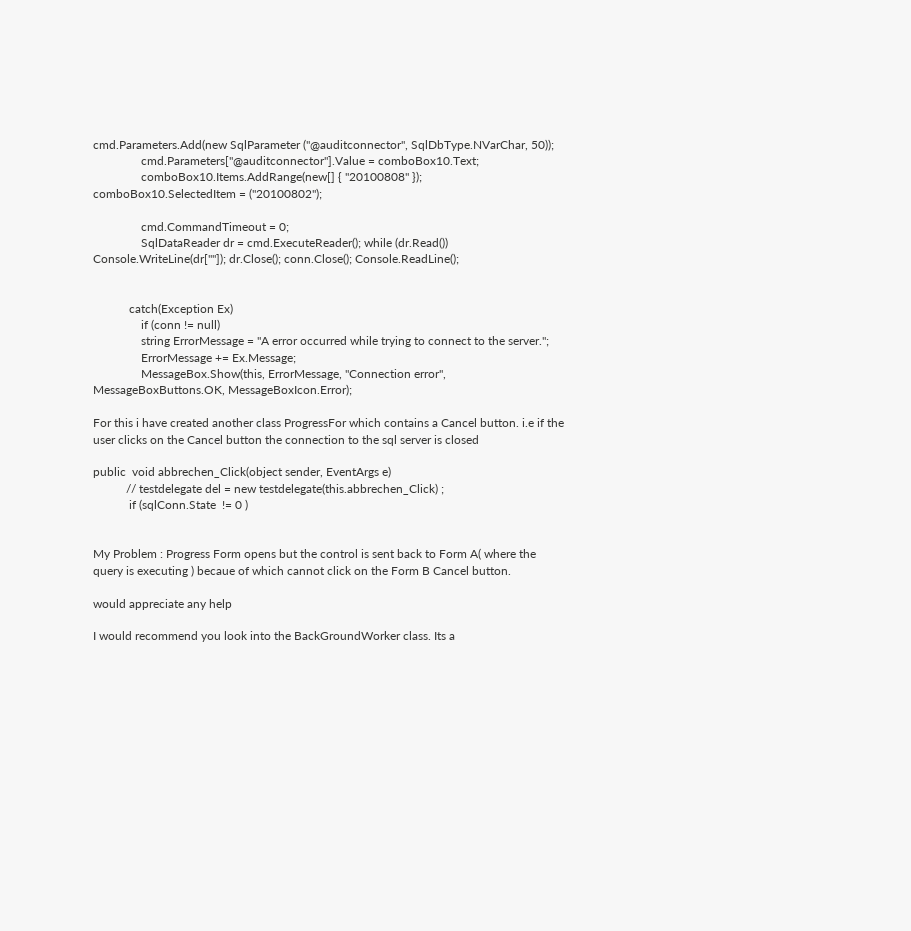cmd.Parameters.Add(new SqlParameter ("@auditconnector", SqlDbType.NVarChar, 50));
                cmd.Parameters["@auditconnector"].Value = comboBox10.Text;
                comboBox10.Items.AddRange(new[] { "20100808" }); comboBox10.SelectedItem = ("20100802");

                cmd.CommandTimeout = 0;
                SqlDataReader dr = cmd.ExecuteReader(); while (dr.Read()) Console.WriteLine(dr[""]); dr.Close(); conn.Close(); Console.ReadLine();


            catch(Exception Ex)
                if (conn != null)
                string ErrorMessage = "A error occurred while trying to connect to the server.";
                ErrorMessage += Ex.Message;
                MessageBox.Show(this, ErrorMessage, "Connection error", MessageBoxButtons.OK, MessageBoxIcon.Error);

For this i have created another class ProgressFor which contains a Cancel button. i.e if the user clicks on the Cancel button the connection to the sql server is closed

public  void abbrechen_Click(object sender, EventArgs e)
           // testdelegate del = new testdelegate(this.abbrechen_Click) ;
            if (sqlConn.State  != 0 )


My Problem : Progress Form opens but the control is sent back to Form A( where the query is executing ) becaue of which cannot click on the Form B Cancel button.

would appreciate any help

I would recommend you look into the BackGroundWorker class. Its a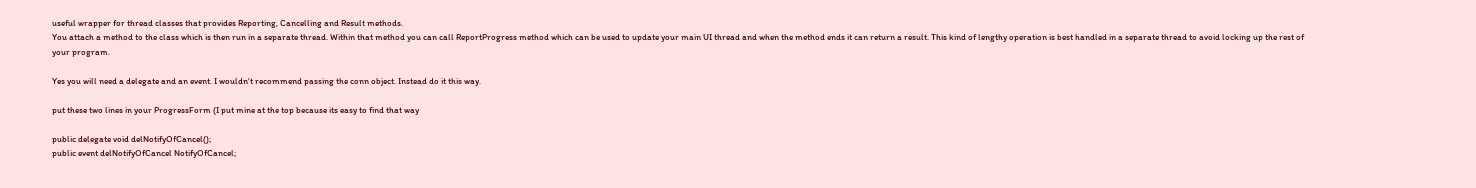useful wrapper for thread classes that provides Reporting, Cancelling and Result methods.
You attach a method to the class which is then run in a separate thread. Within that method you can call ReportProgress method which can be used to update your main UI thread and when the method ends it can return a result. This kind of lengthy operation is best handled in a separate thread to avoid locking up the rest of your program.

Yes you will need a delegate and an event. I wouldn't recommend passing the conn object. Instead do it this way.

put these two lines in your ProgressForm (I put mine at the top because its easy to find that way

public delegate void delNotifyOfCancel();
public event delNotifyOfCancel NotifyOfCancel;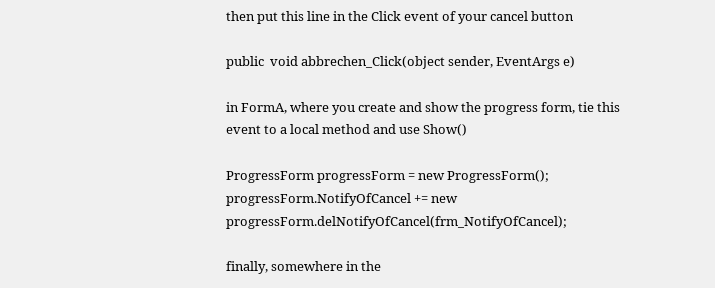then put this line in the Click event of your cancel button

public  void abbrechen_Click(object sender, EventArgs e)

in FormA, where you create and show the progress form, tie this event to a local method and use Show()

ProgressForm progressForm = new ProgressForm();
progressForm.NotifyOfCancel += new progressForm.delNotifyOfCancel(frm_NotifyOfCancel);

finally, somewhere in the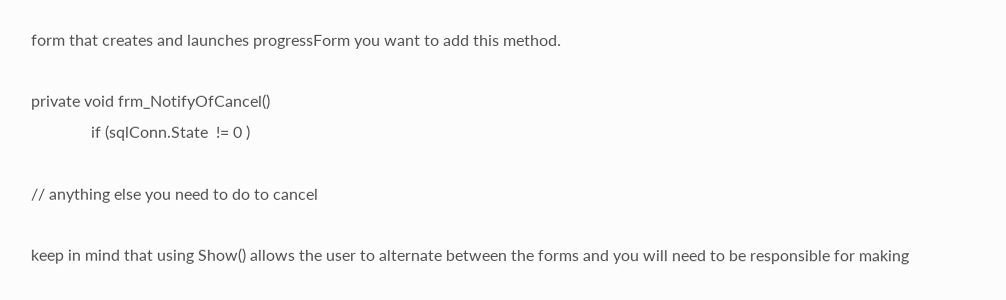form that creates and launches progressForm you want to add this method.

private void frm_NotifyOfCancel()
               if (sqlConn.State  != 0 )

// anything else you need to do to cancel

keep in mind that using Show() allows the user to alternate between the forms and you will need to be responsible for making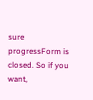sure progressForm is closed. So if you want,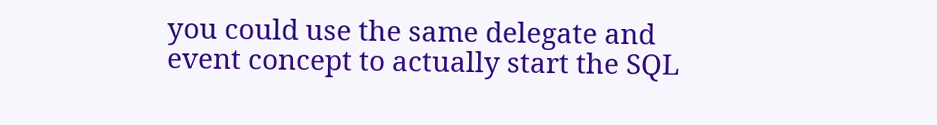you could use the same delegate and event concept to actually start the SQL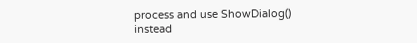process and use ShowDialog() instead